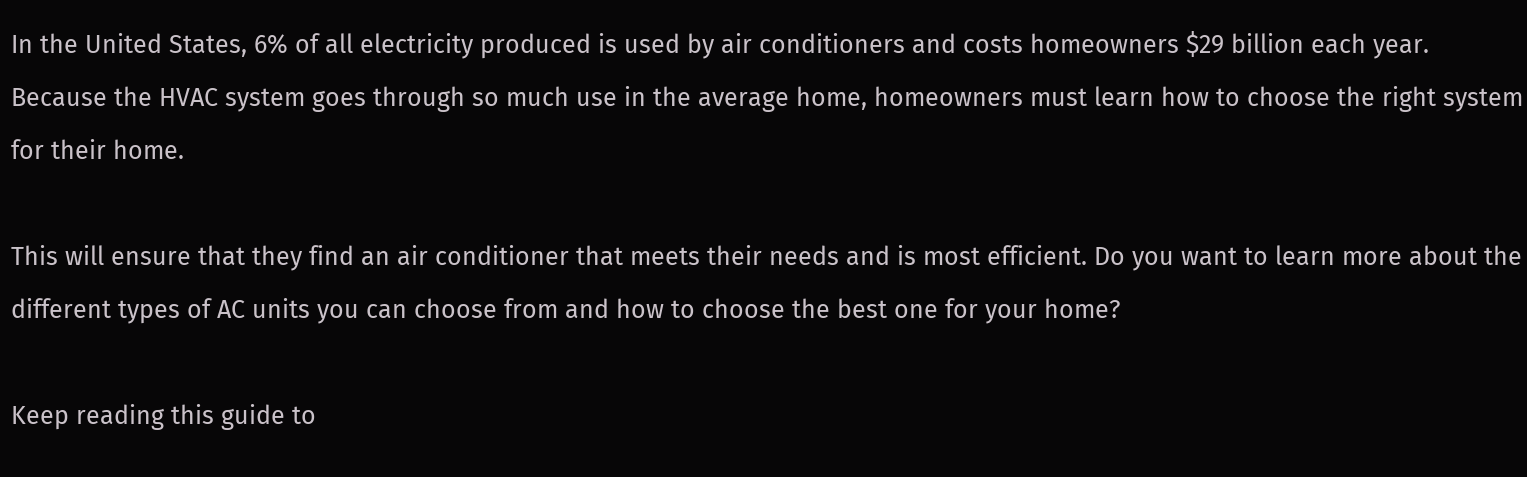In the United States, 6% of all electricity produced is used by air conditioners and costs homeowners $29 billion each year. Because the HVAC system goes through so much use in the average home, homeowners must learn how to choose the right system for their home.

This will ensure that they find an air conditioner that meets their needs and is most efficient. Do you want to learn more about the different types of AC units you can choose from and how to choose the best one for your home?

Keep reading this guide to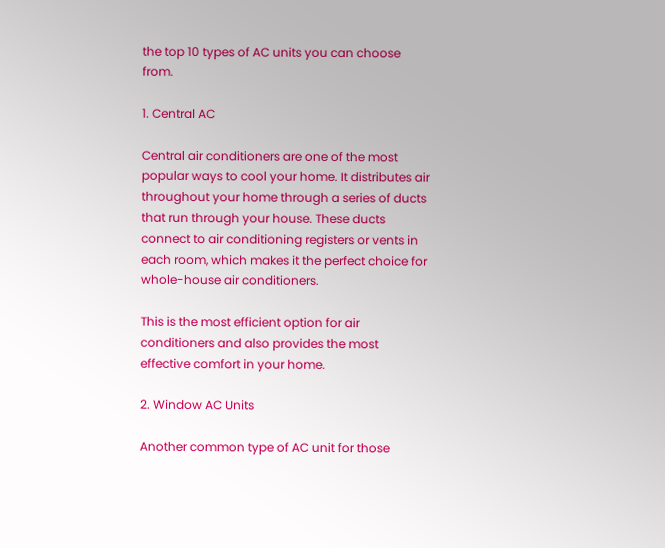the top 10 types of AC units you can choose from.

1. Central AC

Central air conditioners are one of the most popular ways to cool your home. It distributes air throughout your home through a series of ducts that run through your house. These ducts connect to air conditioning registers or vents in each room, which makes it the perfect choice for whole-house air conditioners.

This is the most efficient option for air conditioners and also provides the most effective comfort in your home.

2. Window AC Units

Another common type of AC unit for those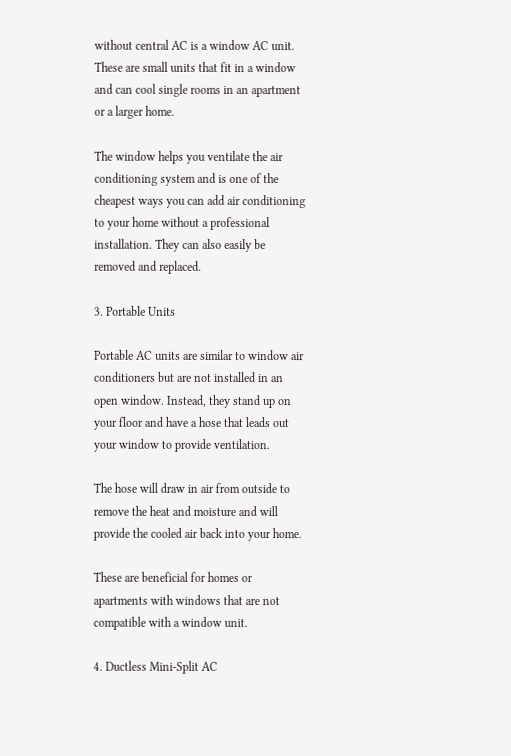without central AC is a window AC unit. These are small units that fit in a window and can cool single rooms in an apartment or a larger home.

The window helps you ventilate the air conditioning system and is one of the cheapest ways you can add air conditioning to your home without a professional installation. They can also easily be removed and replaced.

3. Portable Units

Portable AC units are similar to window air conditioners but are not installed in an open window. Instead, they stand up on your floor and have a hose that leads out your window to provide ventilation.

The hose will draw in air from outside to remove the heat and moisture and will provide the cooled air back into your home.

These are beneficial for homes or apartments with windows that are not compatible with a window unit.

4. Ductless Mini-Split AC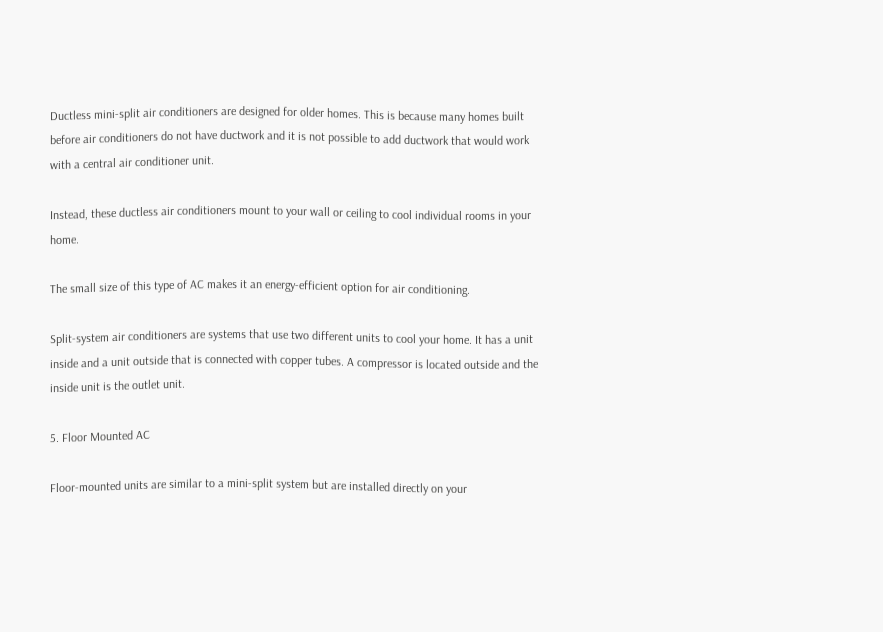Ductless mini-split air conditioners are designed for older homes. This is because many homes built before air conditioners do not have ductwork and it is not possible to add ductwork that would work with a central air conditioner unit.

Instead, these ductless air conditioners mount to your wall or ceiling to cool individual rooms in your home.

The small size of this type of AC makes it an energy-efficient option for air conditioning.

Split-system air conditioners are systems that use two different units to cool your home. It has a unit inside and a unit outside that is connected with copper tubes. A compressor is located outside and the inside unit is the outlet unit.

5. Floor Mounted AC

Floor-mounted units are similar to a mini-split system but are installed directly on your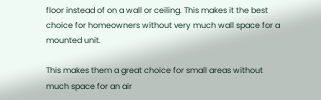floor instead of on a wall or ceiling. This makes it the best choice for homeowners without very much wall space for a mounted unit.

This makes them a great choice for small areas without much space for an air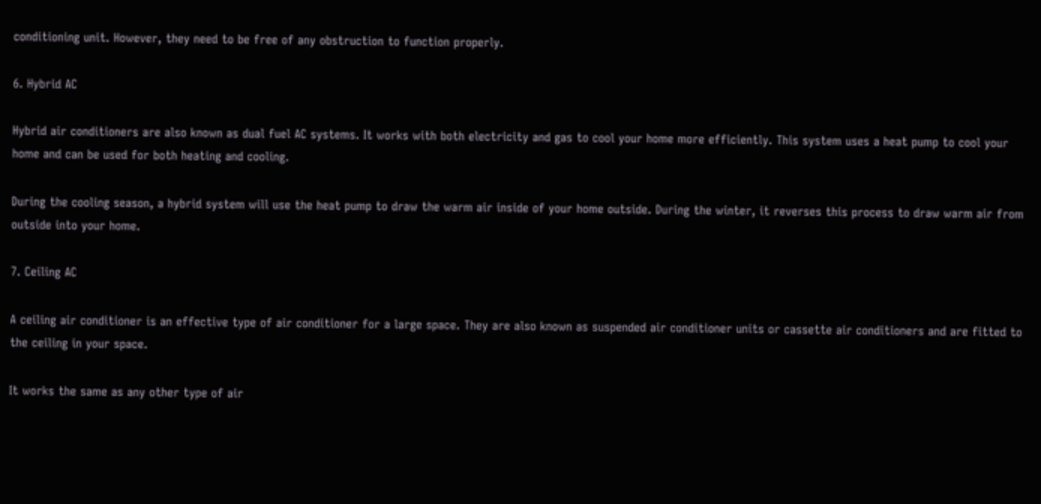conditioning unit. However, they need to be free of any obstruction to function properly.

6. Hybrid AC

Hybrid air conditioners are also known as dual fuel AC systems. It works with both electricity and gas to cool your home more efficiently. This system uses a heat pump to cool your home and can be used for both heating and cooling.

During the cooling season, a hybrid system will use the heat pump to draw the warm air inside of your home outside. During the winter, it reverses this process to draw warm air from outside into your home.

7. Ceiling AC

A ceiling air conditioner is an effective type of air conditioner for a large space. They are also known as suspended air conditioner units or cassette air conditioners and are fitted to the ceiling in your space.

It works the same as any other type of air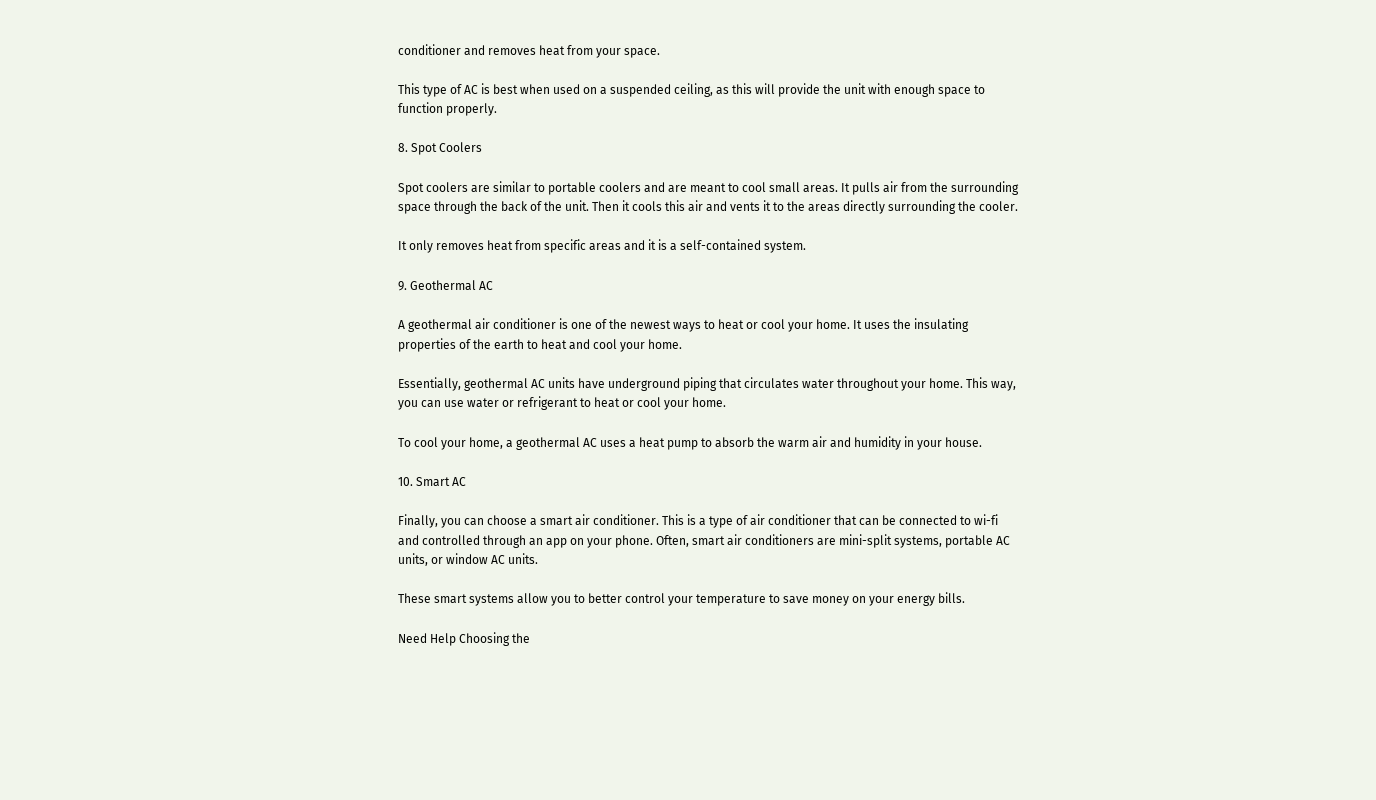conditioner and removes heat from your space.

This type of AC is best when used on a suspended ceiling, as this will provide the unit with enough space to function properly.

8. Spot Coolers

Spot coolers are similar to portable coolers and are meant to cool small areas. It pulls air from the surrounding space through the back of the unit. Then it cools this air and vents it to the areas directly surrounding the cooler.

It only removes heat from specific areas and it is a self-contained system.

9. Geothermal AC

A geothermal air conditioner is one of the newest ways to heat or cool your home. It uses the insulating properties of the earth to heat and cool your home.

Essentially, geothermal AC units have underground piping that circulates water throughout your home. This way, you can use water or refrigerant to heat or cool your home.

To cool your home, a geothermal AC uses a heat pump to absorb the warm air and humidity in your house.

10. Smart AC

Finally, you can choose a smart air conditioner. This is a type of air conditioner that can be connected to wi-fi and controlled through an app on your phone. Often, smart air conditioners are mini-split systems, portable AC units, or window AC units.

These smart systems allow you to better control your temperature to save money on your energy bills.

Need Help Choosing the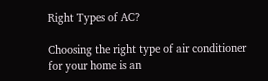Right Types of AC?

Choosing the right type of air conditioner for your home is an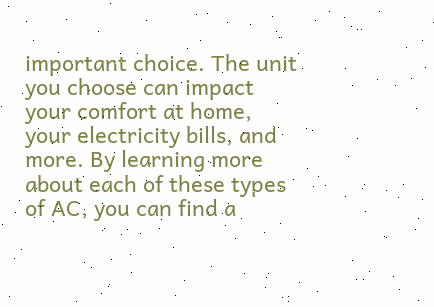important choice. The unit you choose can impact your comfort at home, your electricity bills, and more. By learning more about each of these types of AC, you can find a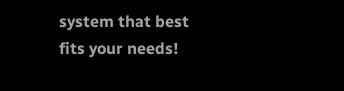system that best fits your needs!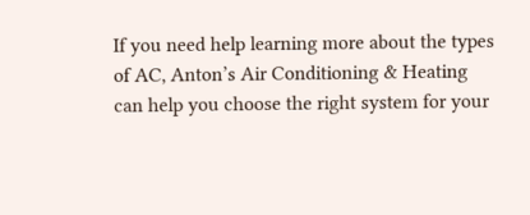If you need help learning more about the types of AC, Anton’s Air Conditioning & Heating can help you choose the right system for your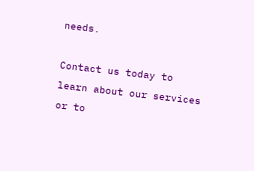needs.

Contact us today to learn about our services or to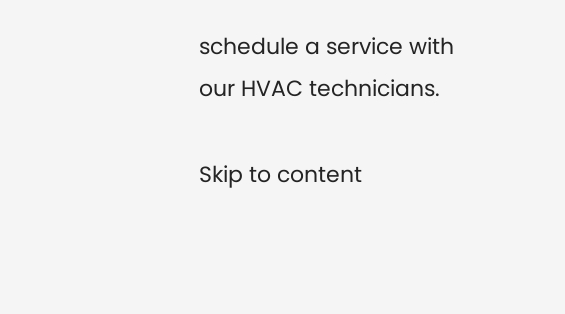schedule a service with our HVAC technicians.

Skip to content